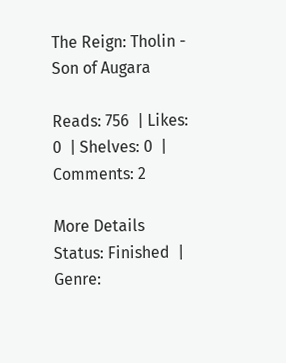The Reign: Tholin - Son of Augara

Reads: 756  | Likes: 0  | Shelves: 0  | Comments: 2

More Details
Status: Finished  |  Genre: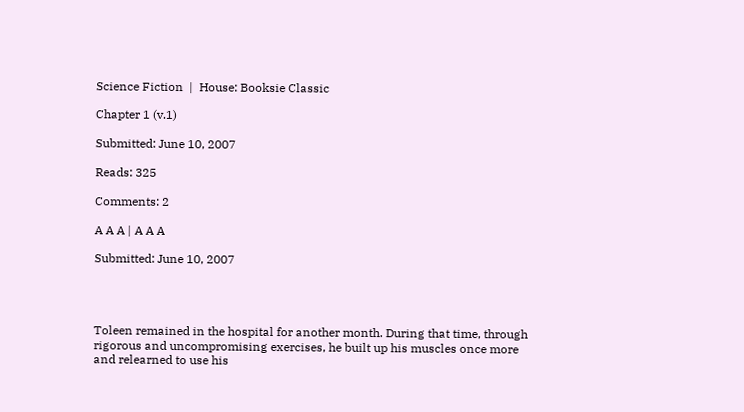Science Fiction  |  House: Booksie Classic

Chapter 1 (v.1)

Submitted: June 10, 2007

Reads: 325

Comments: 2

A A A | A A A

Submitted: June 10, 2007




Toleen remained in the hospital for another month. During that time, through rigorous and uncompromising exercises, he built up his muscles once more and relearned to use his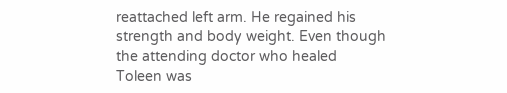reattached left arm. He regained his strength and body weight. Even though the attending doctor who healed Toleen was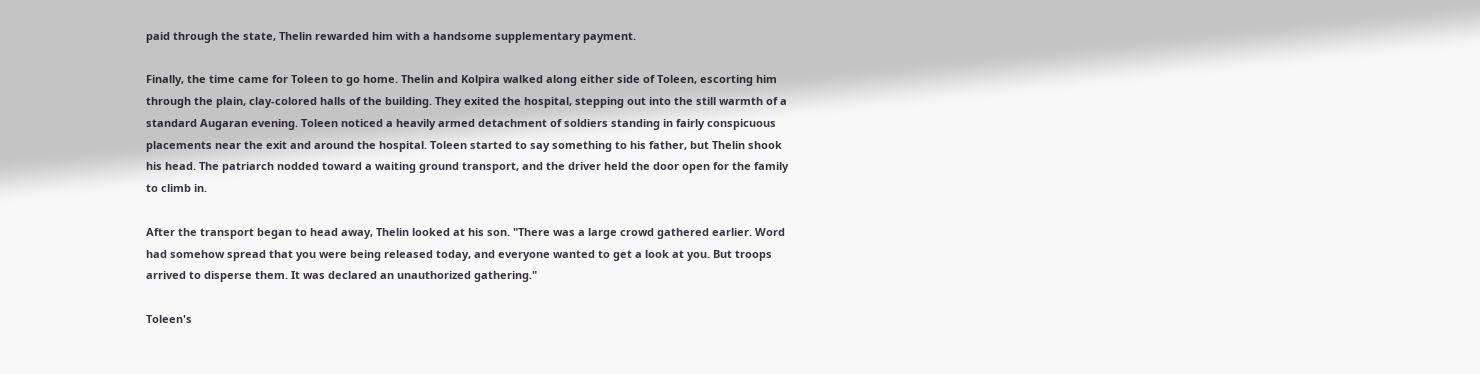paid through the state, Thelin rewarded him with a handsome supplementary payment.

Finally, the time came for Toleen to go home. Thelin and Kolpira walked along either side of Toleen, escorting him through the plain, clay-colored halls of the building. They exited the hospital, stepping out into the still warmth of a standard Augaran evening. Toleen noticed a heavily armed detachment of soldiers standing in fairly conspicuous placements near the exit and around the hospital. Toleen started to say something to his father, but Thelin shook his head. The patriarch nodded toward a waiting ground transport, and the driver held the door open for the family to climb in.

After the transport began to head away, Thelin looked at his son. "There was a large crowd gathered earlier. Word had somehow spread that you were being released today, and everyone wanted to get a look at you. But troops arrived to disperse them. It was declared an unauthorized gathering."

Toleen's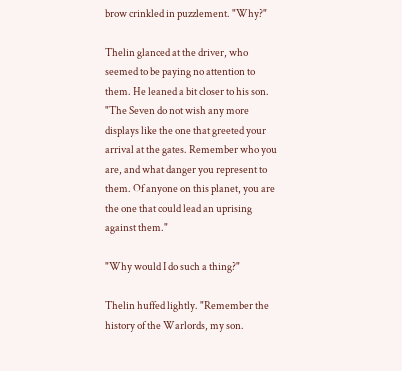brow crinkled in puzzlement. "Why?"

Thelin glanced at the driver, who seemed to be paying no attention to them. He leaned a bit closer to his son. "The Seven do not wish any more displays like the one that greeted your arrival at the gates. Remember who you are, and what danger you represent to them. Of anyone on this planet, you are the one that could lead an uprising against them."

"Why would I do such a thing?"

Thelin huffed lightly. "Remember the history of the Warlords, my son.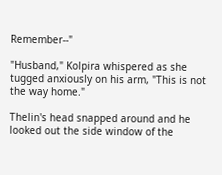Remember--"

"Husband," Kolpira whispered as she tugged anxiously on his arm, "This is not the way home."

Thelin's head snapped around and he looked out the side window of the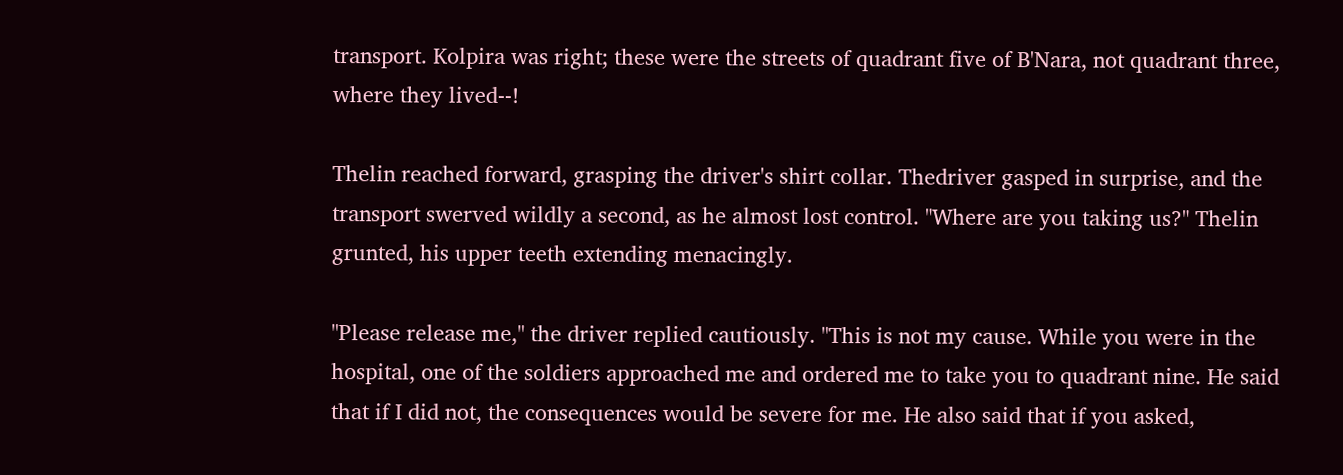transport. Kolpira was right; these were the streets of quadrant five of B'Nara, not quadrant three, where they lived--!

Thelin reached forward, grasping the driver's shirt collar. Thedriver gasped in surprise, and the transport swerved wildly a second, as he almost lost control. "Where are you taking us?" Thelin grunted, his upper teeth extending menacingly.

"Please release me," the driver replied cautiously. "This is not my cause. While you were in the hospital, one of the soldiers approached me and ordered me to take you to quadrant nine. He said that if I did not, the consequences would be severe for me. He also said that if you asked,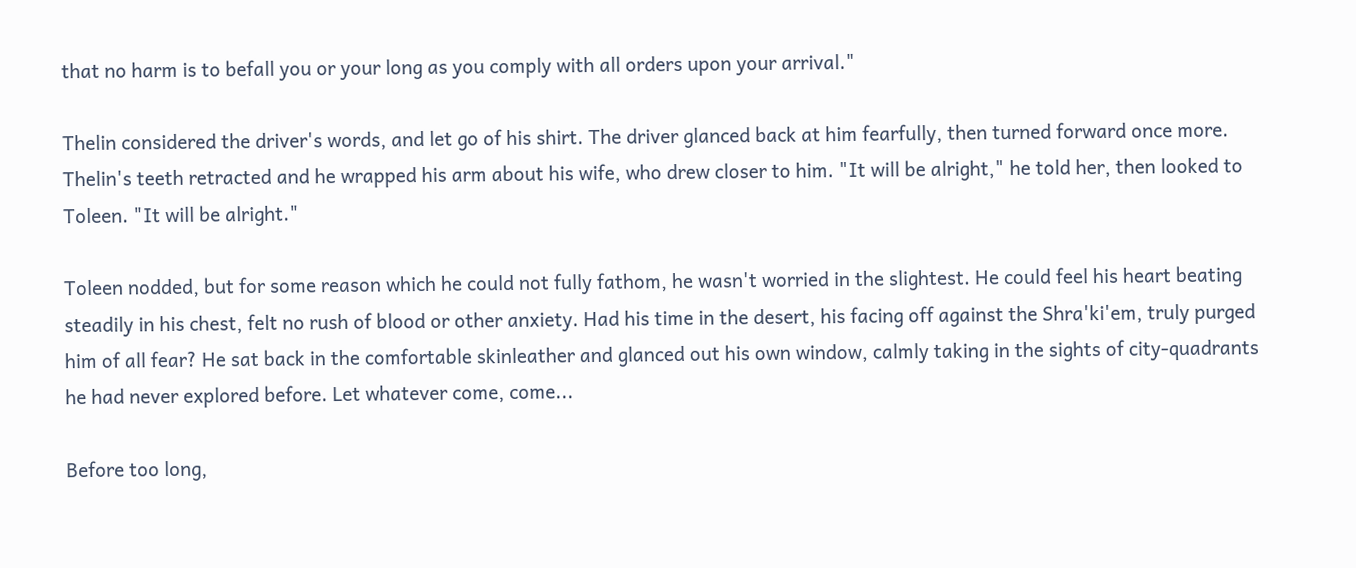that no harm is to befall you or your long as you comply with all orders upon your arrival."

Thelin considered the driver's words, and let go of his shirt. The driver glanced back at him fearfully, then turned forward once more. Thelin's teeth retracted and he wrapped his arm about his wife, who drew closer to him. "It will be alright," he told her, then looked to Toleen. "It will be alright."

Toleen nodded, but for some reason which he could not fully fathom, he wasn't worried in the slightest. He could feel his heart beating steadily in his chest, felt no rush of blood or other anxiety. Had his time in the desert, his facing off against the Shra'ki'em, truly purged him of all fear? He sat back in the comfortable skinleather and glanced out his own window, calmly taking in the sights of city-quadrants he had never explored before. Let whatever come, come...

Before too long,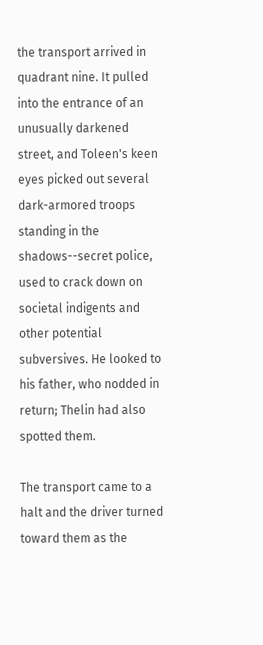the transport arrived in quadrant nine. It pulled into the entrance of an unusually darkened street, and Toleen's keen eyes picked out several dark-armored troops standing in the shadows--secret police, used to crack down on societal indigents and other potential subversives. He looked to his father, who nodded in return; Thelin had also spotted them.

The transport came to a halt and the driver turned toward them as the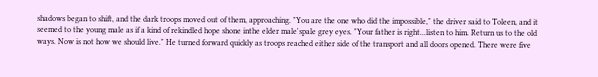shadows began to shift, and the dark troops moved out of them, approaching. "You are the one who did the impossible," the driver said to Toleen, and it seemed to the young male as if a kind of rekindled hope shone inthe elder male'spale grey eyes. "Your father is right...listen to him. Return us to the old ways. Now is not how we should live." He turned forward quickly as troops reached either side of the transport and all doors opened. There were five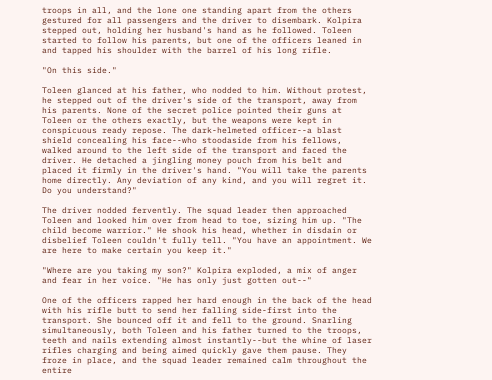troops in all, and the lone one standing apart from the others gestured for all passengers and the driver to disembark. Kolpira stepped out, holding her husband's hand as he followed. Toleen started to follow his parents, but one of the officers leaned in and tapped his shoulder with the barrel of his long rifle.

"On this side."

Toleen glanced at his father, who nodded to him. Without protest, he stepped out of the driver's side of the transport, away from his parents. None of the secret police pointed their guns at Toleen or the others exactly, but the weapons were kept in conspicuous ready repose. The dark-helmeted officer--a blast shield concealing his face--who stoodaside from his fellows, walked around to the left side of the transport and faced the driver. He detached a jingling money pouch from his belt and placed it firmly in the driver's hand. "You will take the parents home directly. Any deviation of any kind, and you will regret it. Do you understand?"

The driver nodded fervently. The squad leader then approached Toleen and looked him over from head to toe, sizing him up. "The child become warrior." He shook his head, whether in disdain or disbelief Toleen couldn't fully tell. "You have an appointment. We are here to make certain you keep it."

"Where are you taking my son?" Kolpira exploded, a mix of anger and fear in her voice. "He has only just gotten out--"

One of the officers rapped her hard enough in the back of the head with his rifle butt to send her falling side-first into the transport. She bounced off it and fell to the ground. Snarling simultaneously, both Toleen and his father turned to the troops, teeth and nails extending almost instantly--but the whine of laser rifles charging and being aimed quickly gave them pause. They froze in place, and the squad leader remained calm throughout the entire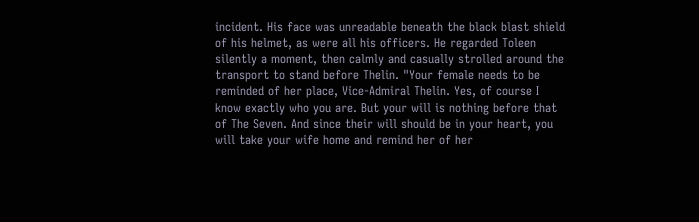incident. His face was unreadable beneath the black blast shield of his helmet, as were all his officers. He regarded Toleen silently a moment, then calmly and casually strolled around the transport to stand before Thelin. "Your female needs to be reminded of her place, Vice-Admiral Thelin. Yes, of course I know exactly who you are. But your will is nothing before that of The Seven. And since their will should be in your heart, you will take your wife home and remind her of her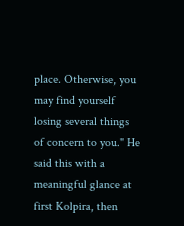place. Otherwise, you may find yourself losing several things of concern to you." He said this with a meaningful glance at first Kolpira, then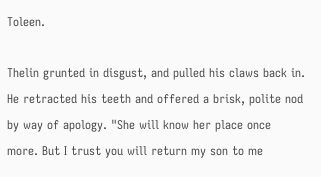Toleen.

Thelin grunted in disgust, and pulled his claws back in. He retracted his teeth and offered a brisk, polite nod by way of apology. "She will know her place once more. But I trust you will return my son to me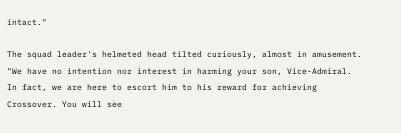intact."

The squad leader's helmeted head tilted curiously, almost in amusement. "We have no intention nor interest in harming your son, Vice-Admiral. In fact, we are here to escort him to his reward for achieving Crossover. You will see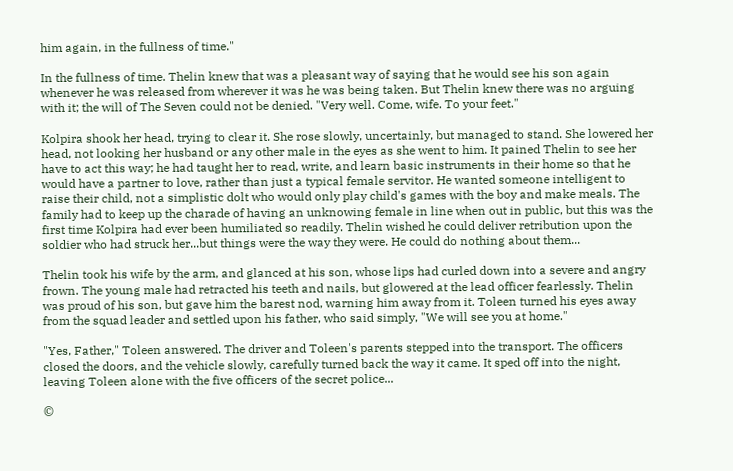him again, in the fullness of time."

In the fullness of time. Thelin knew that was a pleasant way of saying that he would see his son again whenever he was released from wherever it was he was being taken. But Thelin knew there was no arguing with it; the will of The Seven could not be denied. "Very well. Come, wife. To your feet."

Kolpira shook her head, trying to clear it. She rose slowly, uncertainly, but managed to stand. She lowered her head, not looking her husband or any other male in the eyes as she went to him. It pained Thelin to see her have to act this way; he had taught her to read, write, and learn basic instruments in their home so that he would have a partner to love, rather than just a typical female servitor. He wanted someone intelligent to raise their child, not a simplistic dolt who would only play child's games with the boy and make meals. The family had to keep up the charade of having an unknowing female in line when out in public, but this was the first time Kolpira had ever been humiliated so readily. Thelin wished he could deliver retribution upon the soldier who had struck her...but things were the way they were. He could do nothing about them...

Thelin took his wife by the arm, and glanced at his son, whose lips had curled down into a severe and angry frown. The young male had retracted his teeth and nails, but glowered at the lead officer fearlessly. Thelin was proud of his son, but gave him the barest nod, warning him away from it. Toleen turned his eyes away from the squad leader and settled upon his father, who said simply, "We will see you at home."

"Yes, Father," Toleen answered. The driver and Toleen's parents stepped into the transport. The officers closed the doors, and the vehicle slowly, carefully turned back the way it came. It sped off into the night, leaving Toleen alone with the five officers of the secret police...

©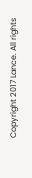Copyright 2017 Lance. All rights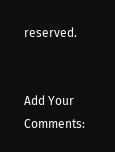reserved.


Add Your Comments: